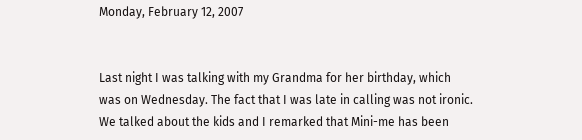Monday, February 12, 2007


Last night I was talking with my Grandma for her birthday, which was on Wednesday. The fact that I was late in calling was not ironic. We talked about the kids and I remarked that Mini-me has been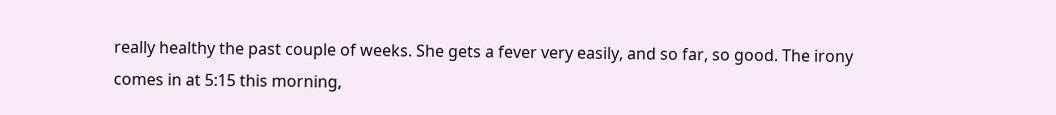really healthy the past couple of weeks. She gets a fever very easily, and so far, so good. The irony comes in at 5:15 this morning,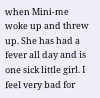when Mini-me woke up and threw up. She has had a fever all day and is one sick little girl. I feel very bad for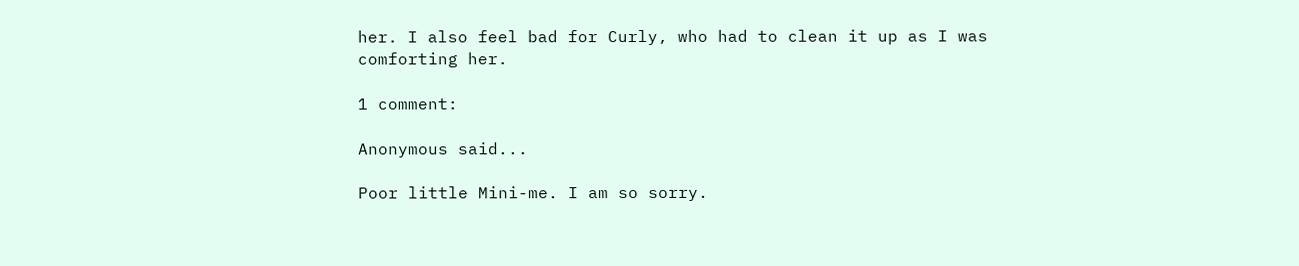her. I also feel bad for Curly, who had to clean it up as I was comforting her.

1 comment:

Anonymous said...

Poor little Mini-me. I am so sorry.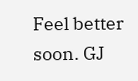Feel better soon. GJ